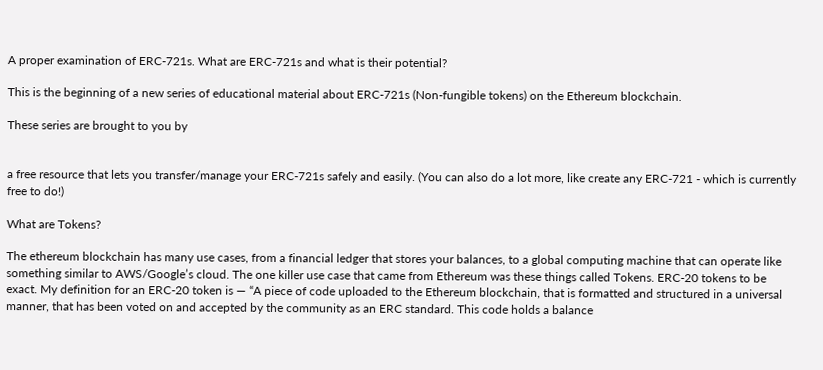A proper examination of ERC-721s. What are ERC-721s and what is their potential?

This is the beginning of a new series of educational material about ERC-721s (Non-fungible tokens) on the Ethereum blockchain.

These series are brought to you by


a free resource that lets you transfer/manage your ERC-721s safely and easily. (You can also do a lot more, like create any ERC-721 - which is currently free to do!)

What are Tokens?

The ethereum blockchain has many use cases, from a financial ledger that stores your balances, to a global computing machine that can operate like something similar to AWS/Google’s cloud. The one killer use case that came from Ethereum was these things called Tokens. ERC-20 tokens to be exact. My definition for an ERC-20 token is — “A piece of code uploaded to the Ethereum blockchain, that is formatted and structured in a universal manner, that has been voted on and accepted by the community as an ERC standard. This code holds a balance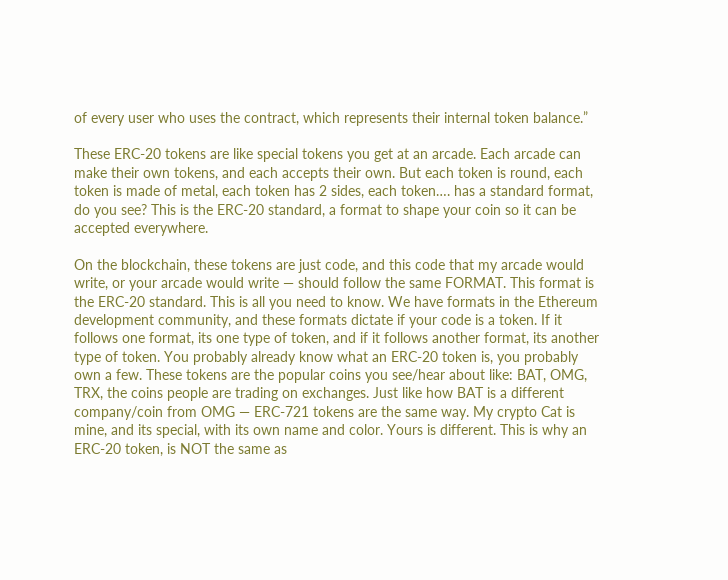of every user who uses the contract, which represents their internal token balance.”

These ERC-20 tokens are like special tokens you get at an arcade. Each arcade can make their own tokens, and each accepts their own. But each token is round, each token is made of metal, each token has 2 sides, each token…. has a standard format, do you see? This is the ERC-20 standard, a format to shape your coin so it can be accepted everywhere.

On the blockchain, these tokens are just code, and this code that my arcade would write, or your arcade would write — should follow the same FORMAT. This format is the ERC-20 standard. This is all you need to know. We have formats in the Ethereum development community, and these formats dictate if your code is a token. If it follows one format, its one type of token, and if it follows another format, its another type of token. You probably already know what an ERC-20 token is, you probably own a few. These tokens are the popular coins you see/hear about like: BAT, OMG, TRX, the coins people are trading on exchanges. Just like how BAT is a different company/coin from OMG — ERC-721 tokens are the same way. My crypto Cat is mine, and its special, with its own name and color. Yours is different. This is why an ERC-20 token, is NOT the same as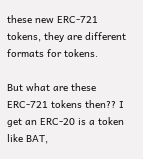these new ERC-721 tokens, they are different formats for tokens.

But what are these ERC-721 tokens then?? I get an ERC-20 is a token like BAT,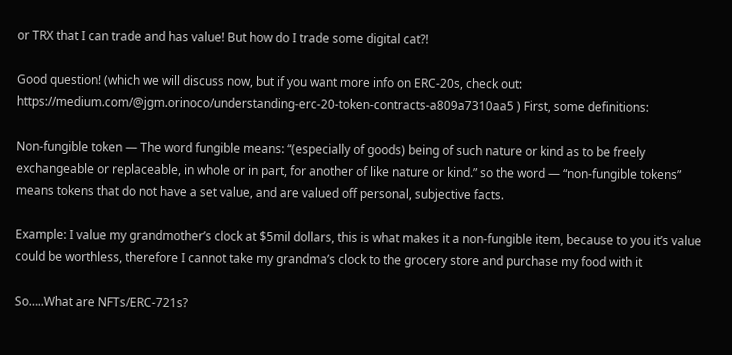or TRX that I can trade and has value! But how do I trade some digital cat?!

Good question! (which we will discuss now, but if you want more info on ERC-20s, check out: https://medium.com/@jgm.orinoco/understanding-erc-20-token-contracts-a809a7310aa5 ) First, some definitions:

Non-fungible token — The word fungible means: “(especially of goods) being of such nature or kind as to be freely exchangeable or replaceable, in whole or in part, for another of like nature or kind.” so the word — “non-fungible tokens” means tokens that do not have a set value, and are valued off personal, subjective facts.

Example: I value my grandmother’s clock at $5mil dollars, this is what makes it a non-fungible item, because to you it’s value could be worthless, therefore I cannot take my grandma’s clock to the grocery store and purchase my food with it

So…..What are NFTs/ERC-721s?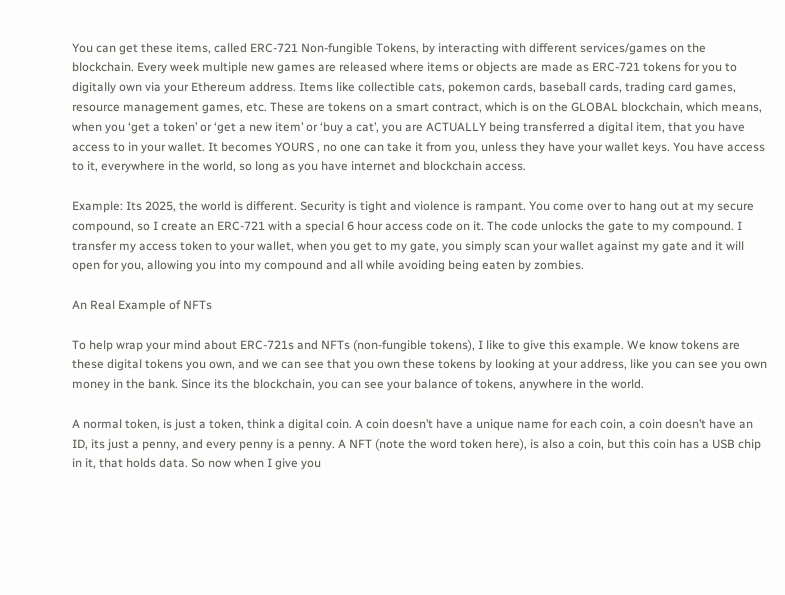You can get these items, called ERC-721 Non-fungible Tokens, by interacting with different services/games on the blockchain. Every week multiple new games are released where items or objects are made as ERC-721 tokens for you to digitally own via your Ethereum address. Items like collectible cats, pokemon cards, baseball cards, trading card games, resource management games, etc. These are tokens on a smart contract, which is on the GLOBAL blockchain, which means, when you ‘get a token’ or ‘get a new item’ or ‘buy a cat’, you are ACTUALLY being transferred a digital item, that you have access to in your wallet. It becomes YOURS , no one can take it from you, unless they have your wallet keys. You have access to it, everywhere in the world, so long as you have internet and blockchain access.

Example: Its 2025, the world is different. Security is tight and violence is rampant. You come over to hang out at my secure compound, so I create an ERC-721 with a special 6 hour access code on it. The code unlocks the gate to my compound. I transfer my access token to your wallet, when you get to my gate, you simply scan your wallet against my gate and it will open for you, allowing you into my compound and all while avoiding being eaten by zombies.

An Real Example of NFTs

To help wrap your mind about ERC-721s and NFTs (non-fungible tokens), I like to give this example. We know tokens are these digital tokens you own, and we can see that you own these tokens by looking at your address, like you can see you own money in the bank. Since its the blockchain, you can see your balance of tokens, anywhere in the world.

A normal token, is just a token, think a digital coin. A coin doesn’t have a unique name for each coin, a coin doesn’t have an ID, its just a penny, and every penny is a penny. A NFT (note the word token here), is also a coin, but this coin has a USB chip in it, that holds data. So now when I give you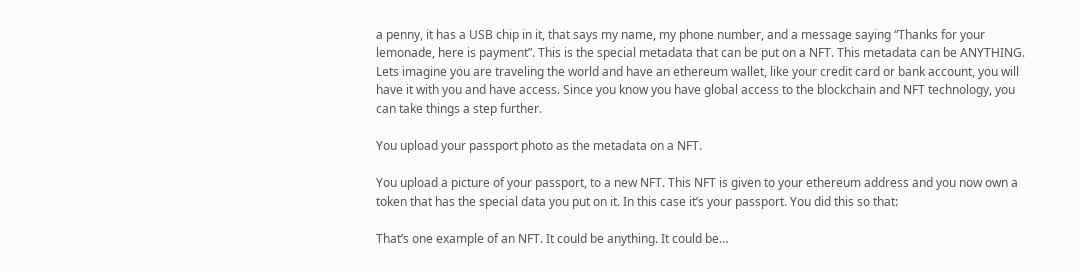a penny, it has a USB chip in it, that says my name, my phone number, and a message saying “Thanks for your lemonade, here is payment”. This is the special metadata that can be put on a NFT. This metadata can be ANYTHING. Lets imagine you are traveling the world and have an ethereum wallet, like your credit card or bank account, you will have it with you and have access. Since you know you have global access to the blockchain and NFT technology, you can take things a step further.

You upload your passport photo as the metadata on a NFT.

You upload a picture of your passport, to a new NFT. This NFT is given to your ethereum address and you now own a token that has the special data you put on it. In this case it’s your passport. You did this so that:

That’s one example of an NFT. It could be anything. It could be…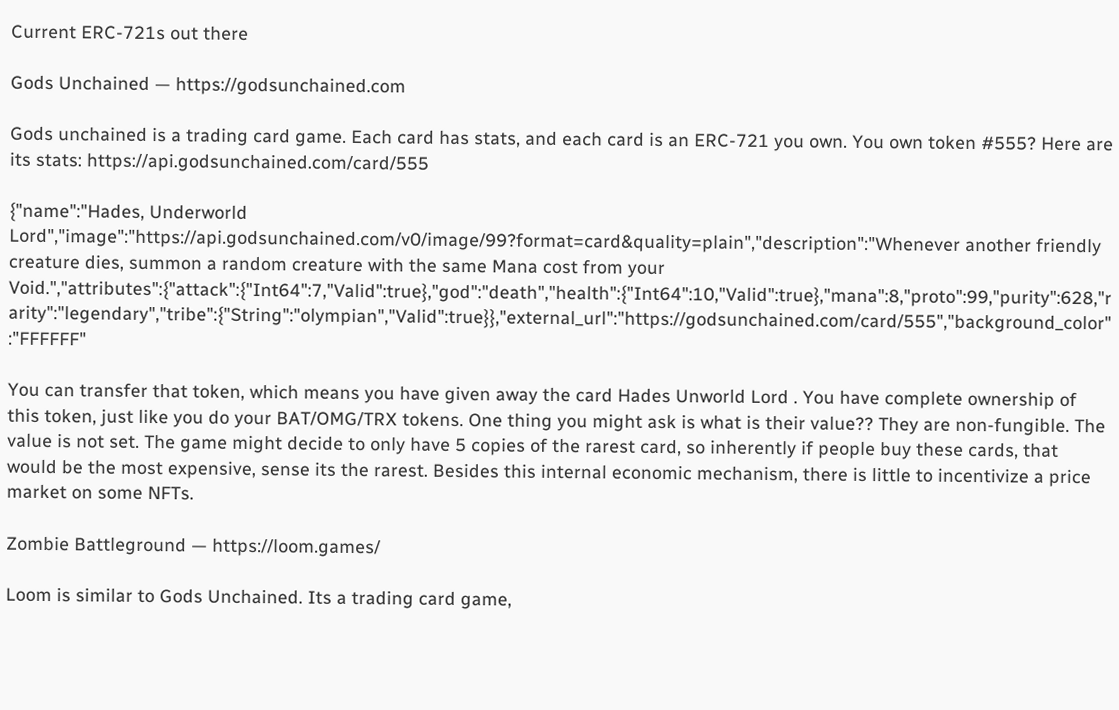Current ERC-721s out there

Gods Unchained — https://godsunchained.com

Gods unchained is a trading card game. Each card has stats, and each card is an ERC-721 you own. You own token #555? Here are its stats: https://api.godsunchained.com/card/555

{"name":"Hades, Underworld Lord","image":"https://api.godsunchained.com/v0/image/99?format=card&quality=plain","description":"Whenever another friendly creature dies, summon a random creature with the same Mana cost from your Void.","attributes":{"attack":{"Int64":7,"Valid":true},"god":"death","health":{"Int64":10,"Valid":true},"mana":8,"proto":99,"purity":628,"rarity":"legendary","tribe":{"String":"olympian","Valid":true}},"external_url":"https://godsunchained.com/card/555","background_color":"FFFFFF"

You can transfer that token, which means you have given away the card Hades Unworld Lord . You have complete ownership of this token, just like you do your BAT/OMG/TRX tokens. One thing you might ask is what is their value?? They are non-fungible. The value is not set. The game might decide to only have 5 copies of the rarest card, so inherently if people buy these cards, that would be the most expensive, sense its the rarest. Besides this internal economic mechanism, there is little to incentivize a price market on some NFTs.

Zombie Battleground — https://loom.games/

Loom is similar to Gods Unchained. Its a trading card game,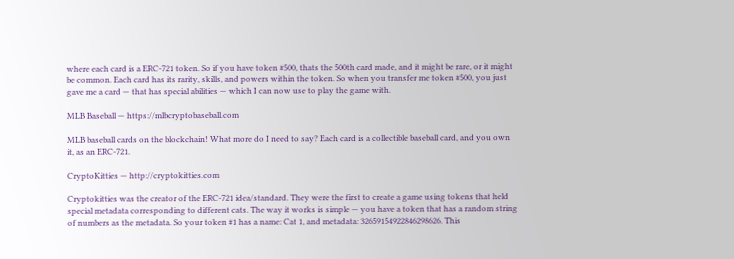where each card is a ERC-721 token. So if you have token #500, thats the 500th card made, and it might be rare, or it might be common. Each card has its rarity, skills, and powers within the token. So when you transfer me token #500, you just gave me a card — that has special abilities — which I can now use to play the game with.

MLB Baseball — https://mlbcryptobaseball.com

MLB baseball cards on the blockchain! What more do I need to say? Each card is a collectible baseball card, and you own it, as an ERC-721.

CryptoKitties — http://cryptokitties.com

Cryptokitties was the creator of the ERC-721 idea/standard. They were the first to create a game using tokens that held special metadata corresponding to different cats. The way it works is simple — you have a token that has a random string of numbers as the metadata. So your token #1 has a name: Cat 1, and metadata: 32659154922846298626. This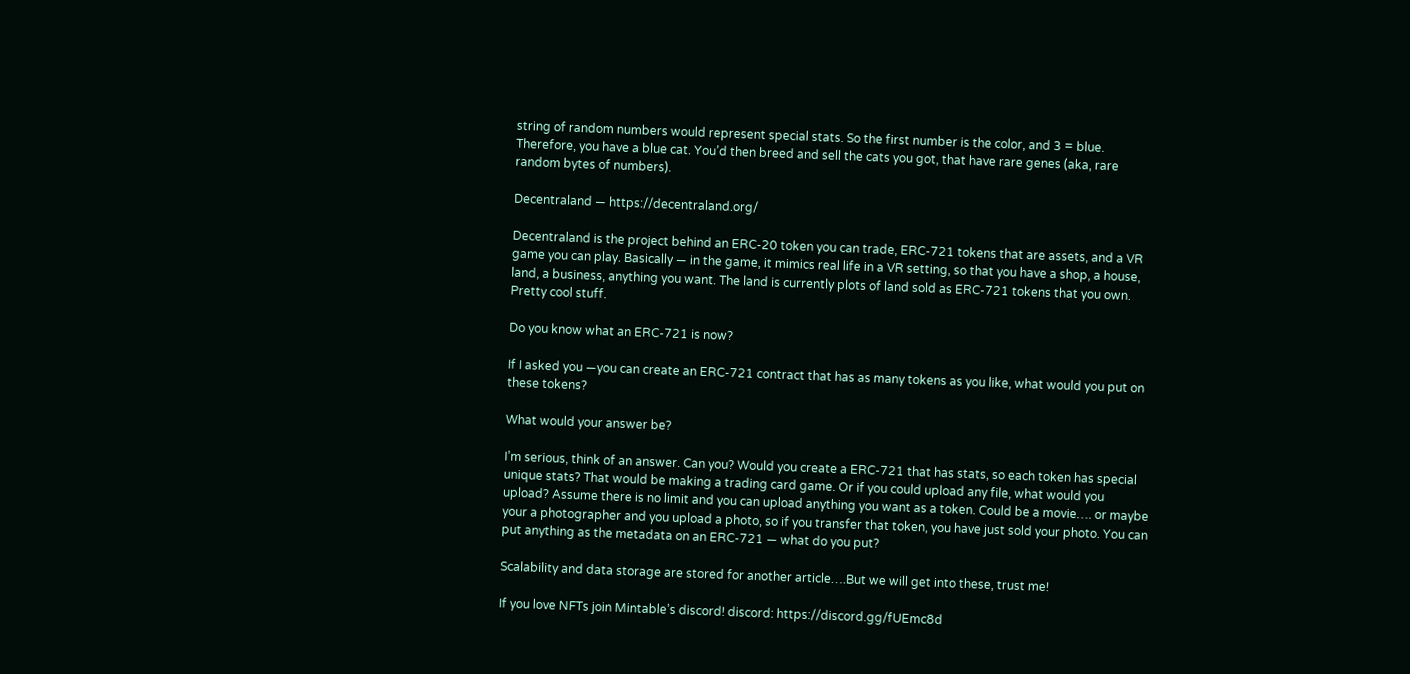string of random numbers would represent special stats. So the first number is the color, and 3 = blue. Therefore, you have a blue cat. You’d then breed and sell the cats you got, that have rare genes (aka, rare random bytes of numbers).

Decentraland — https://decentraland.org/

Decentraland is the project behind an ERC-20 token you can trade, ERC-721 tokens that are assets, and a VR game you can play. Basically — in the game, it mimics real life in a VR setting, so that you have a shop, a house, land, a business, anything you want. The land is currently plots of land sold as ERC-721 tokens that you own. Pretty cool stuff.

Do you know what an ERC-721 is now?

If I asked you —you can create an ERC-721 contract that has as many tokens as you like, what would you put on these tokens?

What would your answer be?

I’m serious, think of an answer. Can you? Would you create a ERC-721 that has stats, so each token has special unique stats? That would be making a trading card game. Or if you could upload any file, what would you upload? Assume there is no limit and you can upload anything you want as a token. Could be a movie…. or maybe your a photographer and you upload a photo, so if you transfer that token, you have just sold your photo. You can put anything as the metadata on an ERC-721 — what do you put?

Scalability and data storage are stored for another article….But we will get into these, trust me!

If you love NFTs join Mintable’s discord! discord: https://discord.gg/fUEmc8d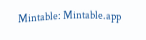Mintable: Mintable.app